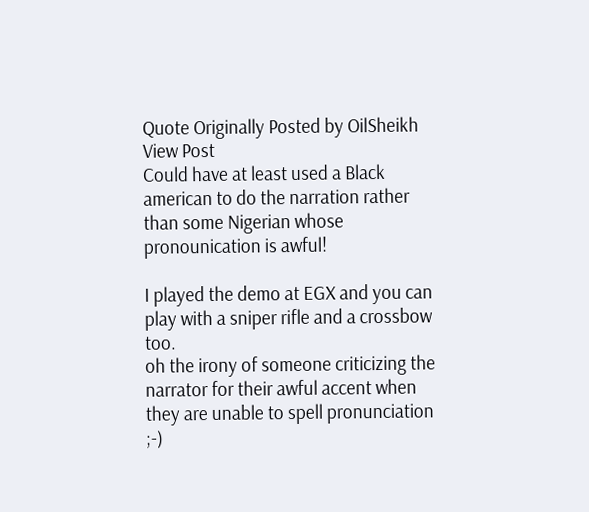Quote Originally Posted by OilSheikh View Post
Could have at least used a Black american to do the narration rather than some Nigerian whose pronounication is awful!

I played the demo at EGX and you can play with a sniper rifle and a crossbow too.
oh the irony of someone criticizing the narrator for their awful accent when they are unable to spell pronunciation ;-)